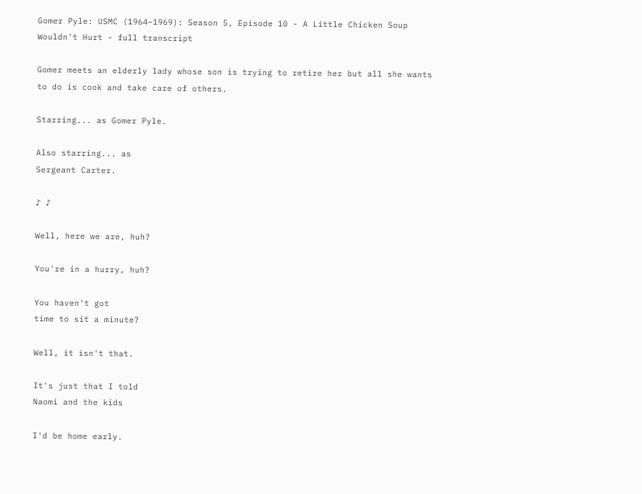Gomer Pyle: USMC (1964–1969): Season 5, Episode 10 - A Little Chicken Soup Wouldn't Hurt - full transcript

Gomer meets an elderly lady whose son is trying to retire her but all she wants to do is cook and take care of others.

Starring... as Gomer Pyle.

Also starring... as
Sergeant Carter.

♪ ♪

Well, here we are, huh?

You're in a hurry, huh?

You haven't got
time to sit a minute?

Well, it isn't that.

It's just that I told
Naomi and the kids

I'd be home early.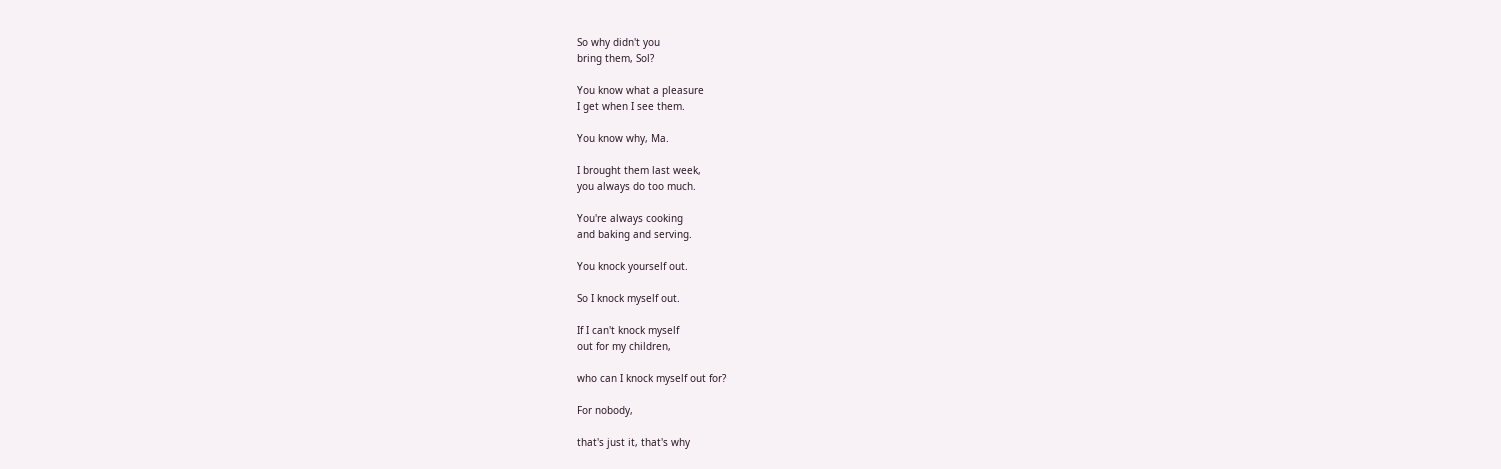So why didn't you
bring them, Sol?

You know what a pleasure
I get when I see them.

You know why, Ma.

I brought them last week,
you always do too much.

You're always cooking
and baking and serving.

You knock yourself out.

So I knock myself out.

If I can't knock myself
out for my children,

who can I knock myself out for?

For nobody,

that's just it, that's why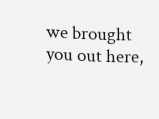we brought you out here,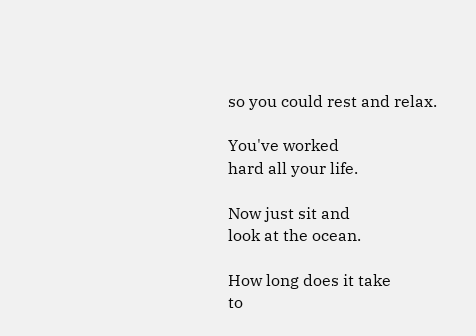so you could rest and relax.

You've worked
hard all your life.

Now just sit and
look at the ocean.

How long does it take
to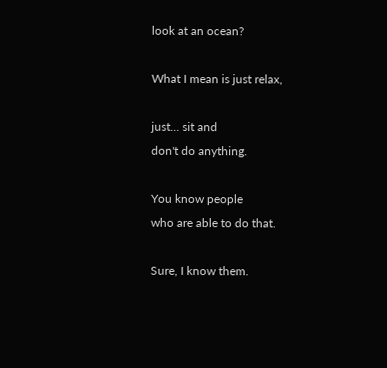look at an ocean?

What I mean is just relax,

just... sit and
don't do anything.

You know people
who are able to do that.

Sure, I know them.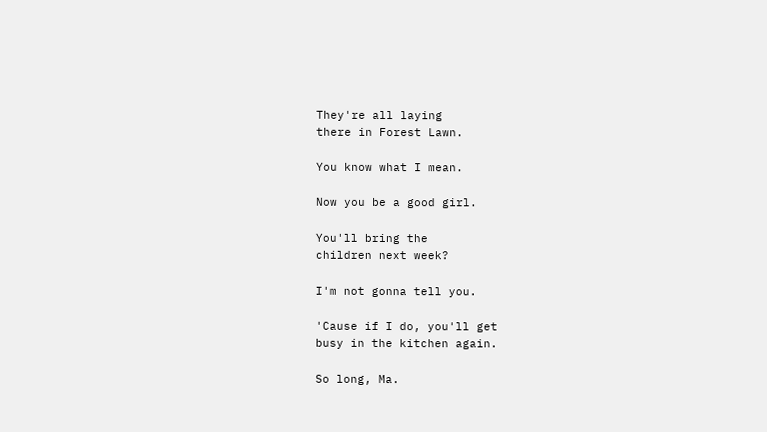They're all laying
there in Forest Lawn.

You know what I mean.

Now you be a good girl.

You'll bring the
children next week?

I'm not gonna tell you.

'Cause if I do, you'll get
busy in the kitchen again.

So long, Ma.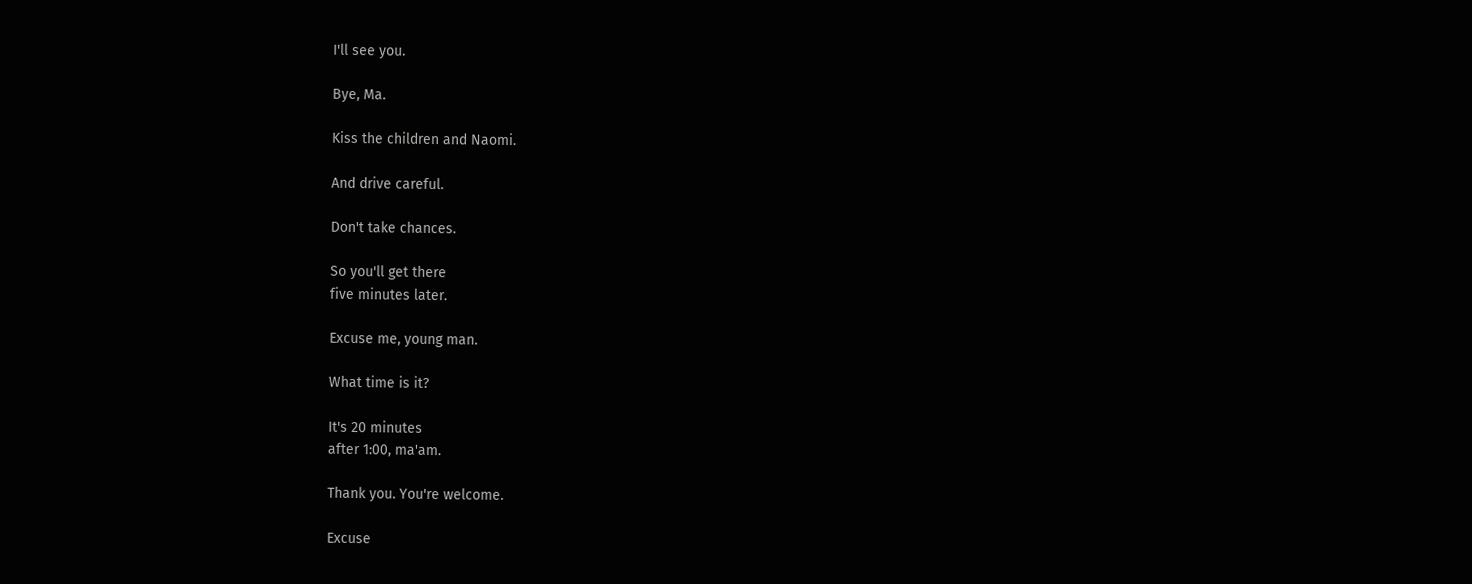I'll see you.

Bye, Ma.

Kiss the children and Naomi.

And drive careful.

Don't take chances.

So you'll get there
five minutes later.

Excuse me, young man.

What time is it?

It's 20 minutes
after 1:00, ma'am.

Thank you. You're welcome.

Excuse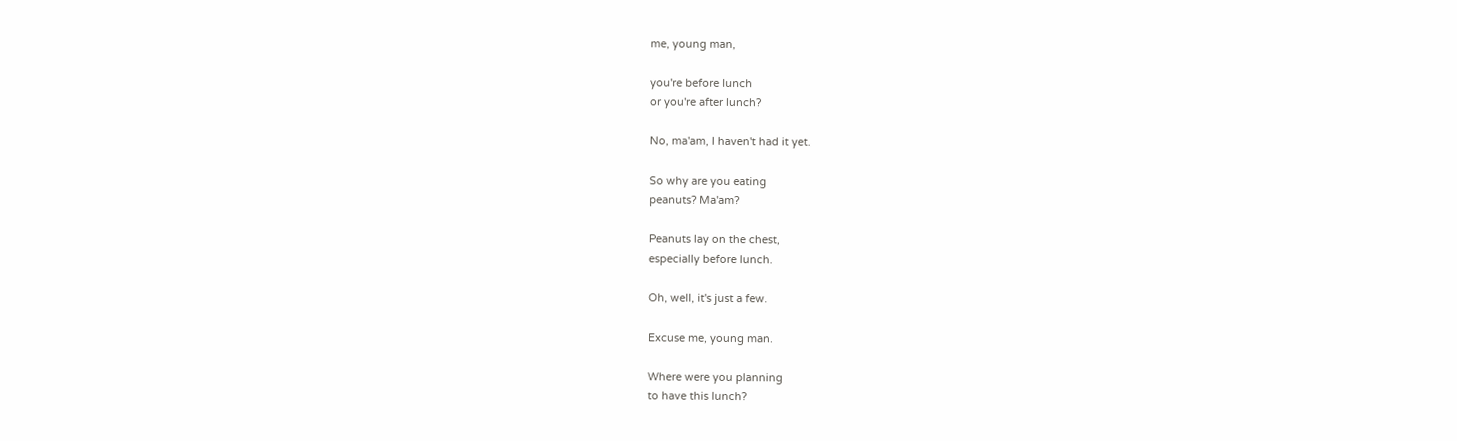me, young man,

you're before lunch
or you're after lunch?

No, ma'am, I haven't had it yet.

So why are you eating
peanuts? Ma'am?

Peanuts lay on the chest,
especially before lunch.

Oh, well, it's just a few.

Excuse me, young man.

Where were you planning
to have this lunch?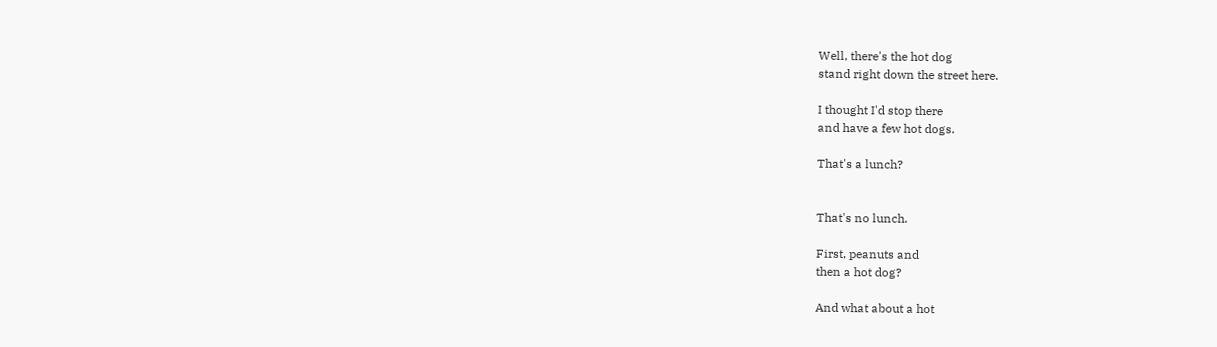Well, there's the hot dog
stand right down the street here.

I thought I'd stop there
and have a few hot dogs.

That's a lunch?


That's no lunch.

First, peanuts and
then a hot dog?

And what about a hot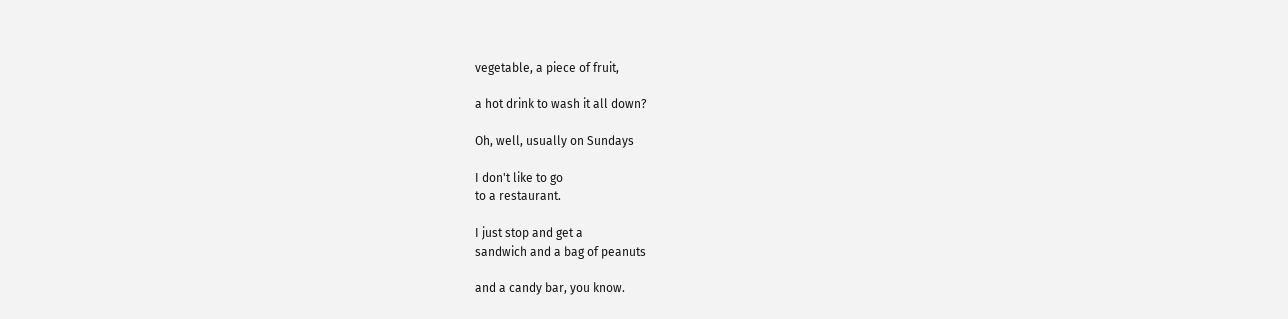vegetable, a piece of fruit,

a hot drink to wash it all down?

Oh, well, usually on Sundays

I don't like to go
to a restaurant.

I just stop and get a
sandwich and a bag of peanuts

and a candy bar, you know.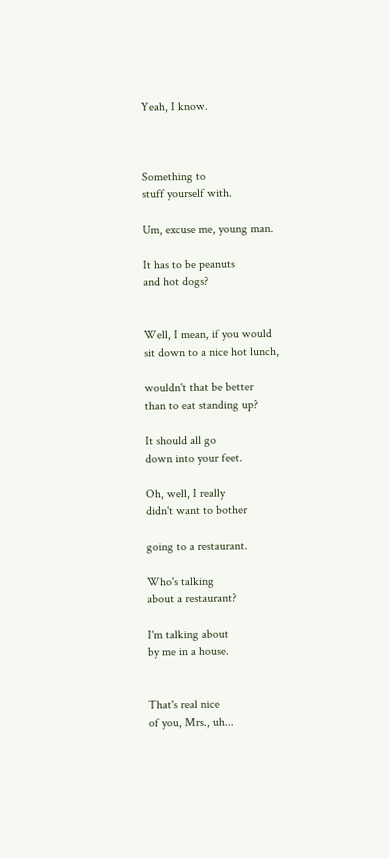Yeah, I know.



Something to
stuff yourself with.

Um, excuse me, young man.

It has to be peanuts
and hot dogs?


Well, I mean, if you would
sit down to a nice hot lunch,

wouldn't that be better
than to eat standing up?

It should all go
down into your feet.

Oh, well, I really
didn't want to bother

going to a restaurant.

Who's talking
about a restaurant?

I'm talking about
by me in a house.


That's real nice
of you, Mrs., uh...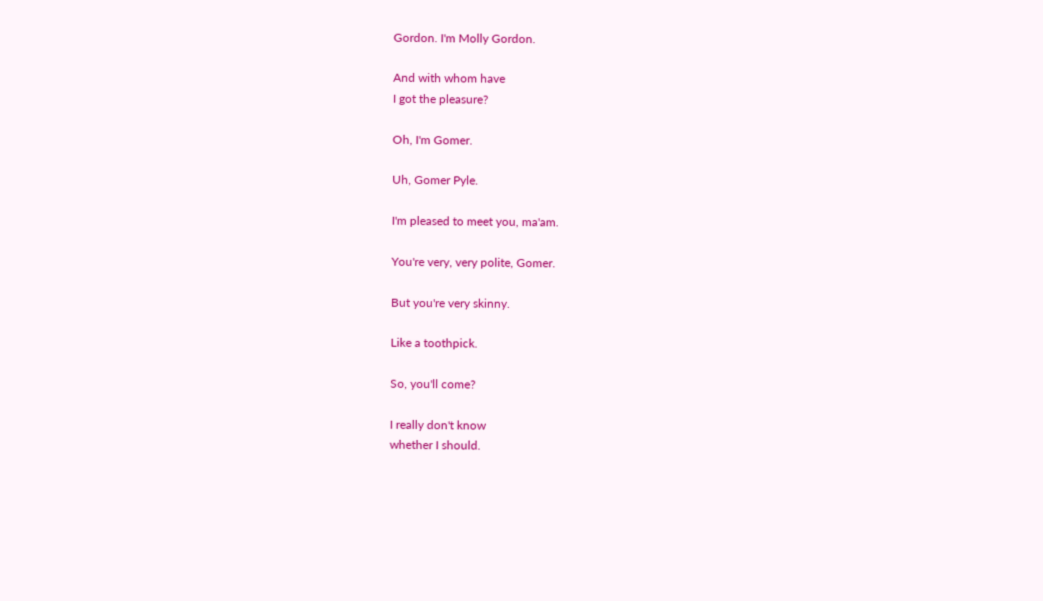Gordon. I'm Molly Gordon.

And with whom have
I got the pleasure?

Oh, I'm Gomer.

Uh, Gomer Pyle.

I'm pleased to meet you, ma'am.

You're very, very polite, Gomer.

But you're very skinny.

Like a toothpick.

So, you'll come?

I really don't know
whether I should.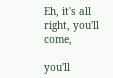Eh, it's all right, you'll come,

you'll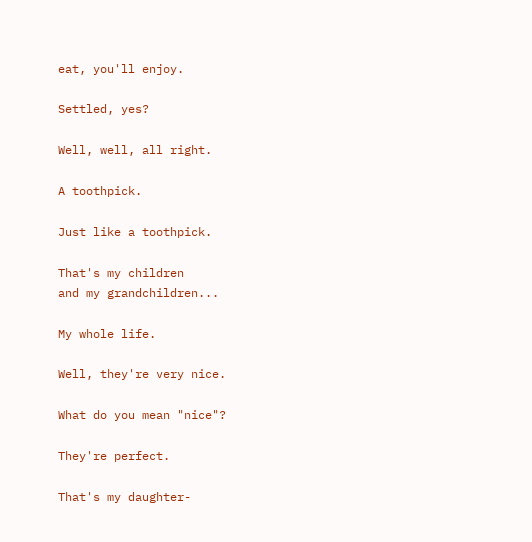eat, you'll enjoy.

Settled, yes?

Well, well, all right.

A toothpick.

Just like a toothpick.

That's my children
and my grandchildren...

My whole life.

Well, they're very nice.

What do you mean "nice"?

They're perfect.

That's my daughter-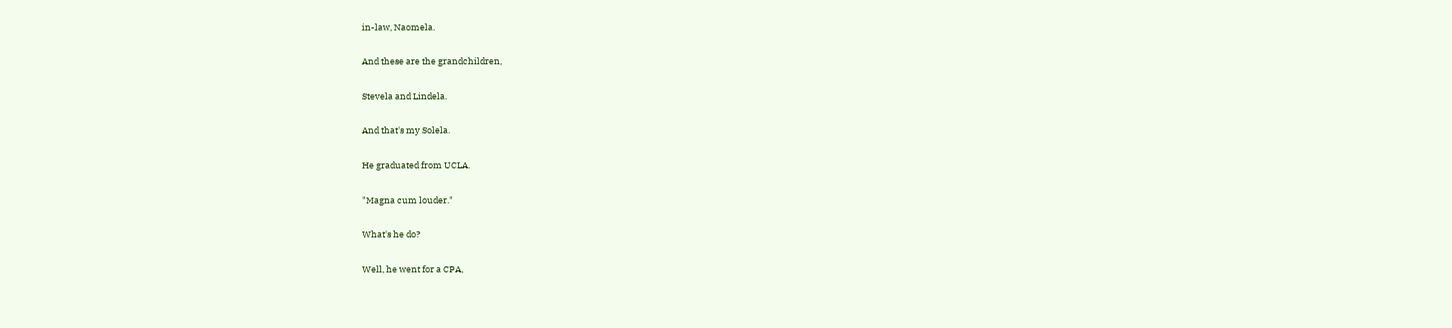in-law, Naomela.

And these are the grandchildren,

Stevela and Lindela.

And that's my Solela.

He graduated from UCLA.

"Magna cum louder."

What's he do?

Well, he went for a CPA,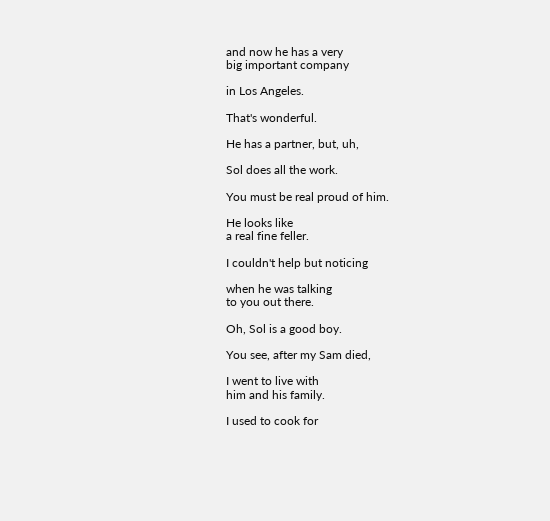and now he has a very
big important company

in Los Angeles.

That's wonderful.

He has a partner, but, uh,

Sol does all the work.

You must be real proud of him.

He looks like
a real fine feller.

I couldn't help but noticing

when he was talking
to you out there.

Oh, Sol is a good boy.

You see, after my Sam died,

I went to live with
him and his family.

I used to cook for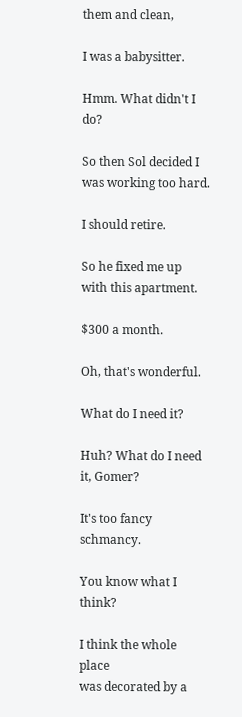them and clean,

I was a babysitter.

Hmm. What didn't I do?

So then Sol decided I
was working too hard.

I should retire.

So he fixed me up
with this apartment.

$300 a month.

Oh, that's wonderful.

What do I need it?

Huh? What do I need it, Gomer?

It's too fancy schmancy.

You know what I think?

I think the whole place
was decorated by a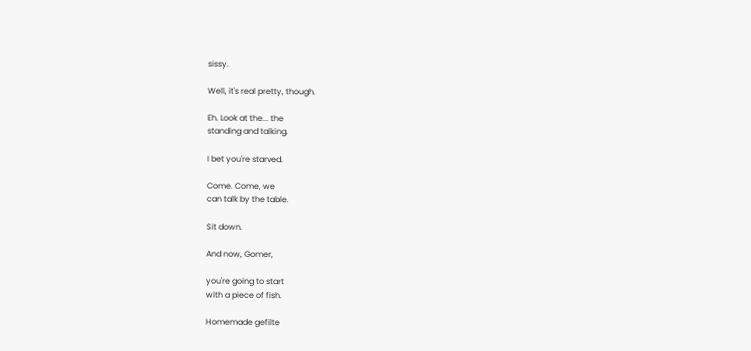sissy.

Well, it's real pretty, though.

Eh. Look at the... the
standing and talking.

I bet you're starved.

Come. Come, we
can talk by the table.

Sit down.

And now, Gomer,

you're going to start
with a piece of fish.

Homemade gefilte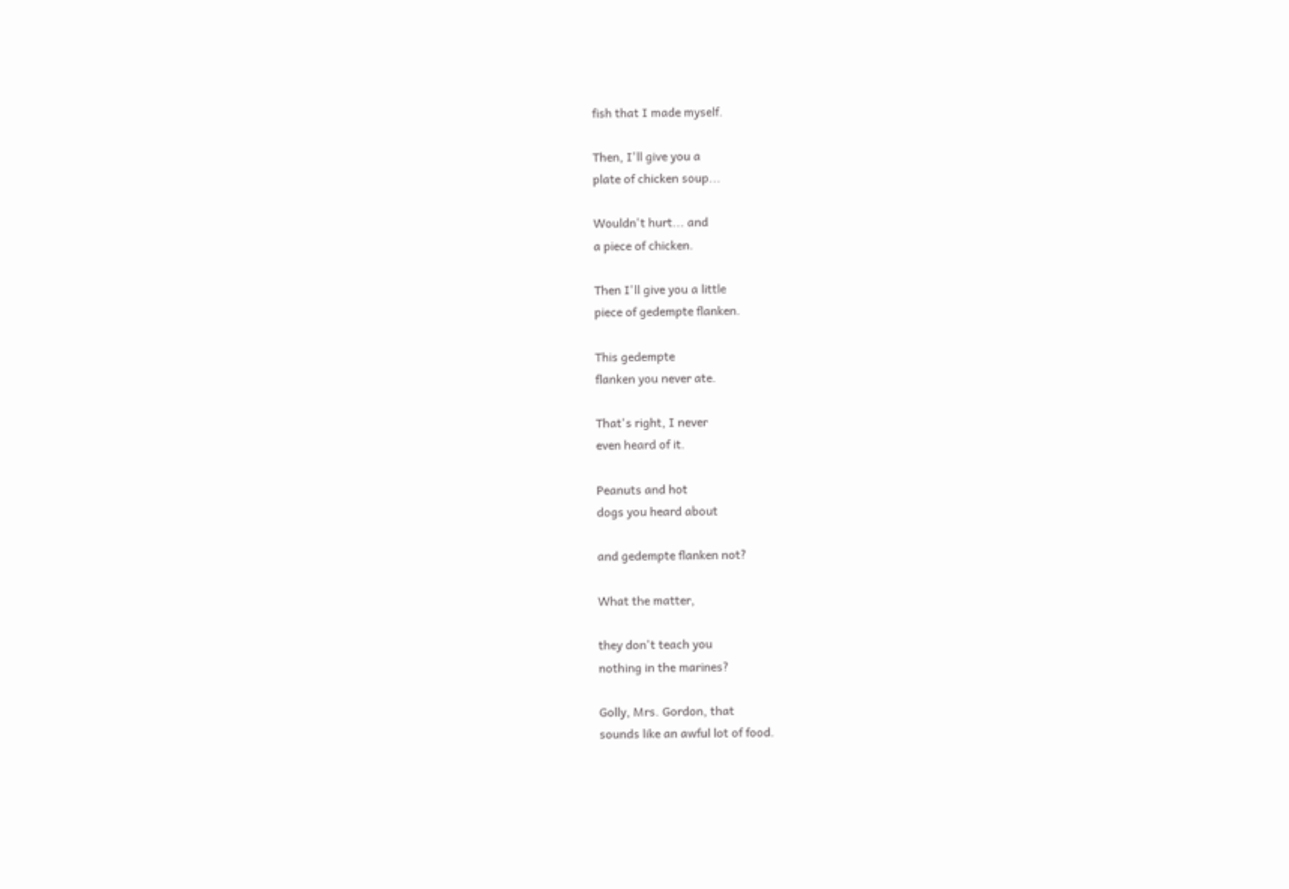fish that I made myself.

Then, I'll give you a
plate of chicken soup...

Wouldn't hurt... and
a piece of chicken.

Then I'll give you a little
piece of gedempte flanken.

This gedempte
flanken you never ate.

That's right, I never
even heard of it.

Peanuts and hot
dogs you heard about

and gedempte flanken not?

What the matter,

they don't teach you
nothing in the marines?

Golly, Mrs. Gordon, that
sounds like an awful lot of food.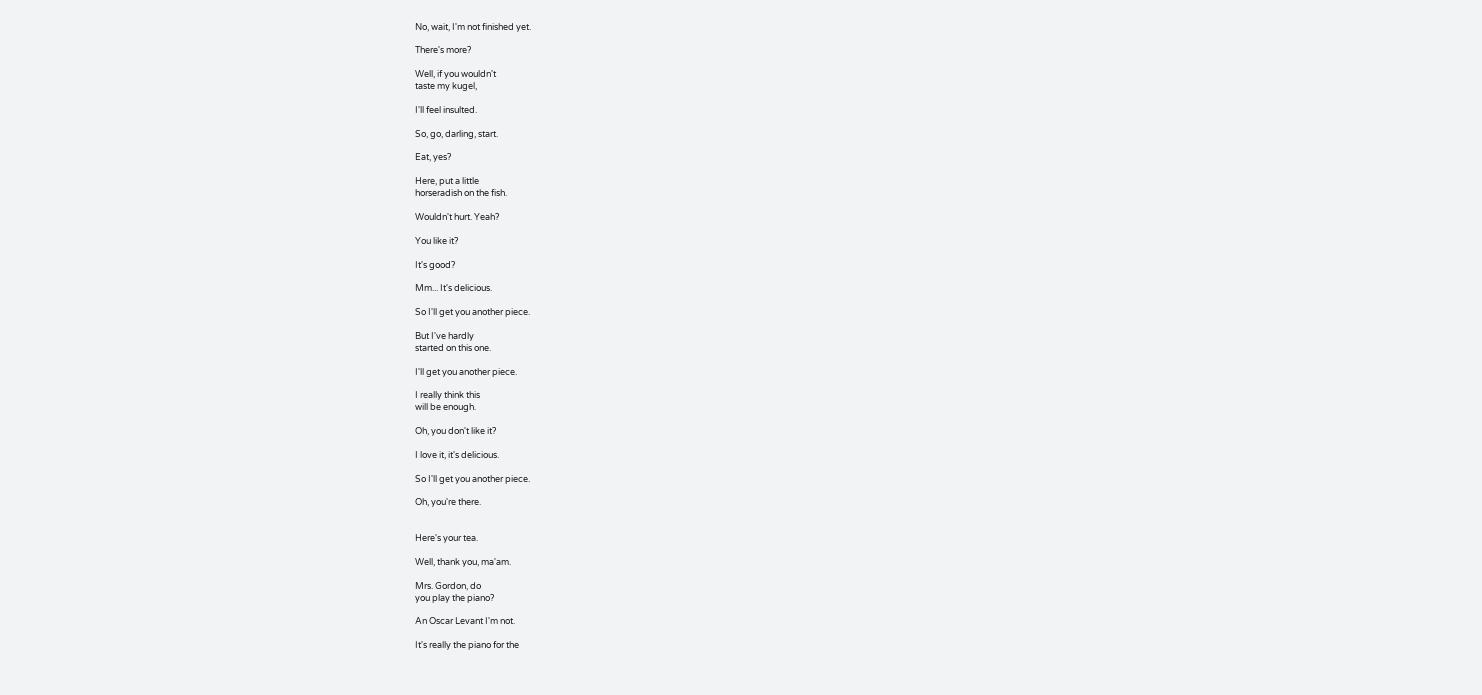No, wait, I'm not finished yet.

There's more?

Well, if you wouldn't
taste my kugel,

I'll feel insulted.

So, go, darling, start.

Eat, yes?

Here, put a little
horseradish on the fish.

Wouldn't hurt. Yeah?

You like it?

It's good?

Mm... It's delicious.

So I'll get you another piece.

But I've hardly
started on this one.

I'll get you another piece.

I really think this
will be enough.

Oh, you don't like it?

I love it, it's delicious.

So I'll get you another piece.

Oh, you're there.


Here's your tea.

Well, thank you, ma'am.

Mrs. Gordon, do
you play the piano?

An Oscar Levant I'm not.

It's really the piano for the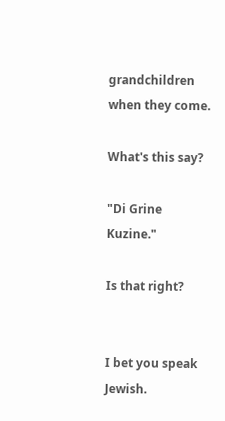grandchildren when they come.

What's this say?

"Di Grine Kuzine."

Is that right?


I bet you speak Jewish.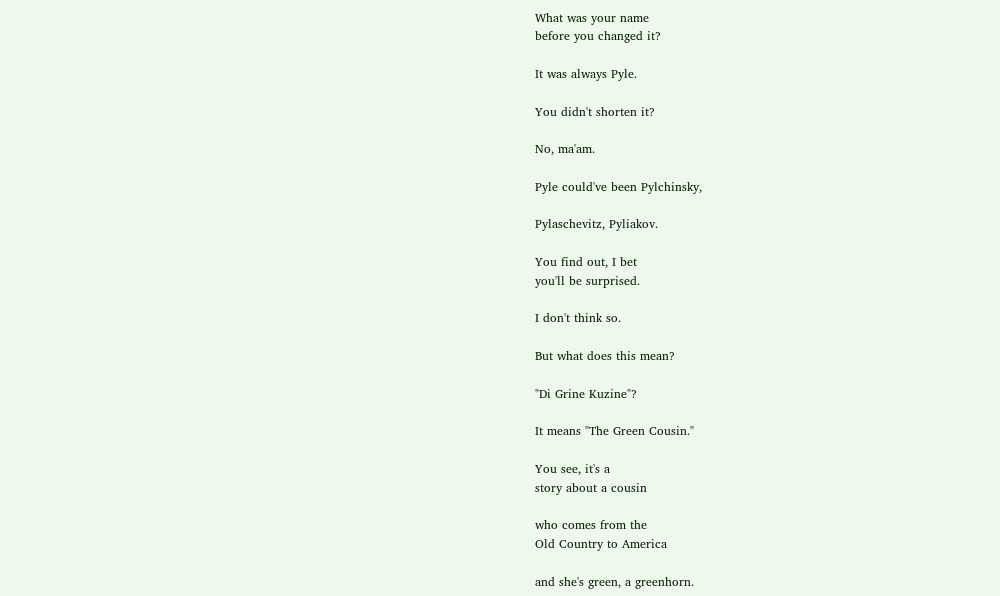What was your name
before you changed it?

It was always Pyle.

You didn't shorten it?

No, ma'am.

Pyle could've been Pylchinsky,

Pylaschevitz, Pyliakov.

You find out, I bet
you'll be surprised.

I don't think so.

But what does this mean?

"Di Grine Kuzine"?

It means "The Green Cousin."

You see, it's a
story about a cousin

who comes from the
Old Country to America

and she's green, a greenhorn.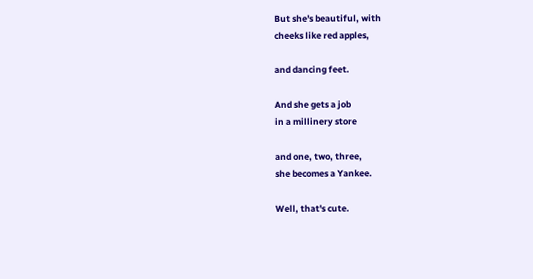But she's beautiful, with
cheeks like red apples,

and dancing feet.

And she gets a job
in a millinery store

and one, two, three,
she becomes a Yankee.

Well, that's cute.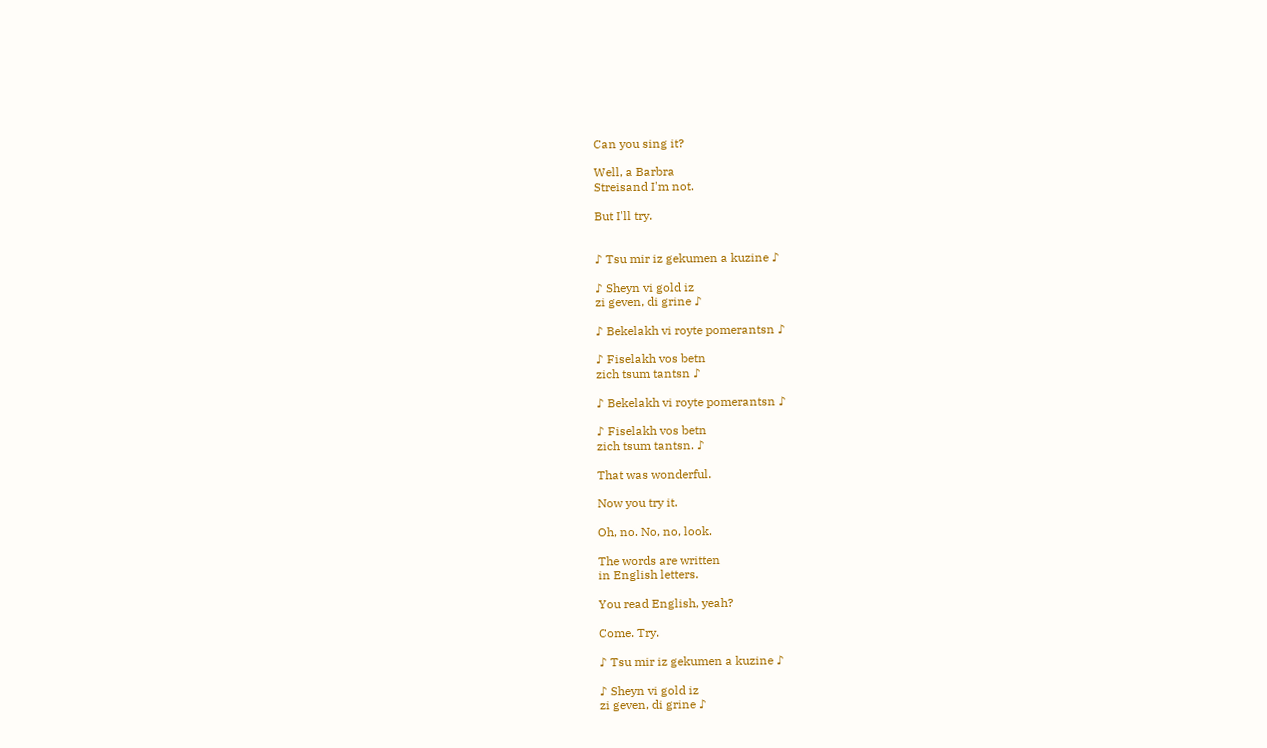Can you sing it?

Well, a Barbra
Streisand I'm not.

But I'll try.


♪ Tsu mir iz gekumen a kuzine ♪

♪ Sheyn vi gold iz
zi geven, di grine ♪

♪ Bekelakh vi royte pomerantsn ♪

♪ Fiselakh vos betn
zich tsum tantsn ♪

♪ Bekelakh vi royte pomerantsn ♪

♪ Fiselakh vos betn
zich tsum tantsn. ♪

That was wonderful.

Now you try it.

Oh, no. No, no, look.

The words are written
in English letters.

You read English, yeah?

Come. Try.

♪ Tsu mir iz gekumen a kuzine ♪

♪ Sheyn vi gold iz
zi geven, di grine ♪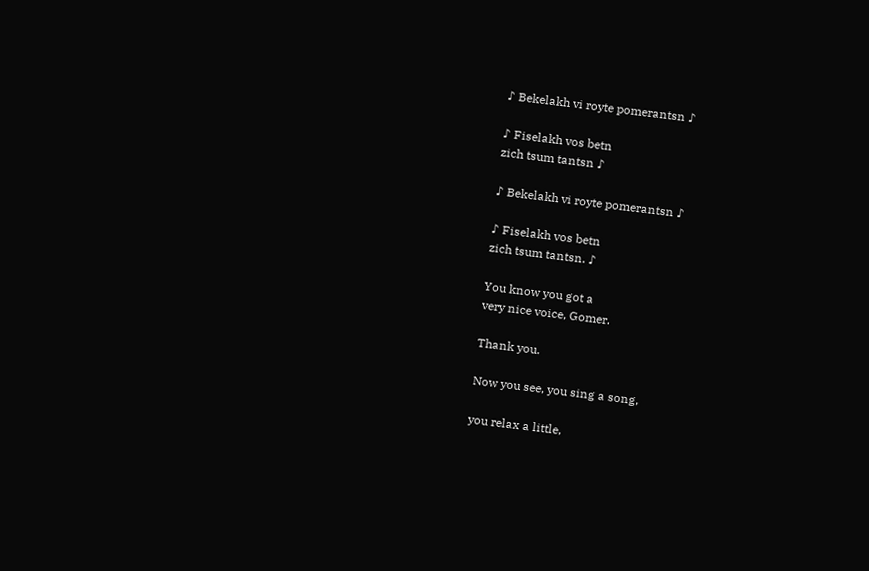♪ Bekelakh vi royte pomerantsn ♪

♪ Fiselakh vos betn
zich tsum tantsn ♪

♪ Bekelakh vi royte pomerantsn ♪

♪ Fiselakh vos betn
zich tsum tantsn. ♪

You know you got a
very nice voice, Gomer.

Thank you.

Now you see, you sing a song,

you relax a little,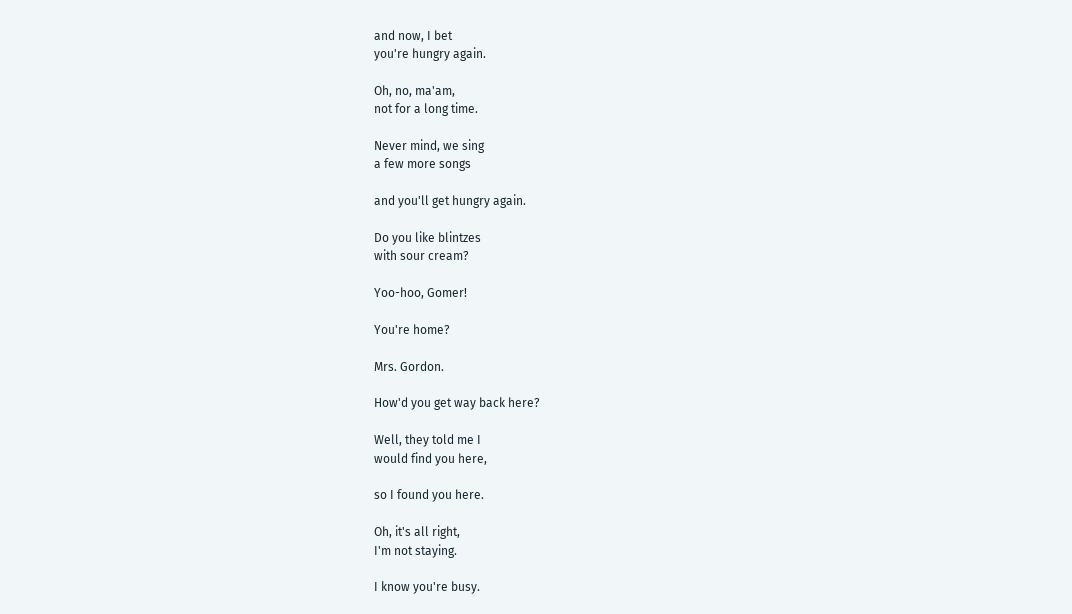and now, I bet
you're hungry again.

Oh, no, ma'am,
not for a long time.

Never mind, we sing
a few more songs

and you'll get hungry again.

Do you like blintzes
with sour cream?

Yoo-hoo, Gomer!

You're home?

Mrs. Gordon.

How'd you get way back here?

Well, they told me I
would find you here,

so I found you here.

Oh, it's all right,
I'm not staying.

I know you're busy.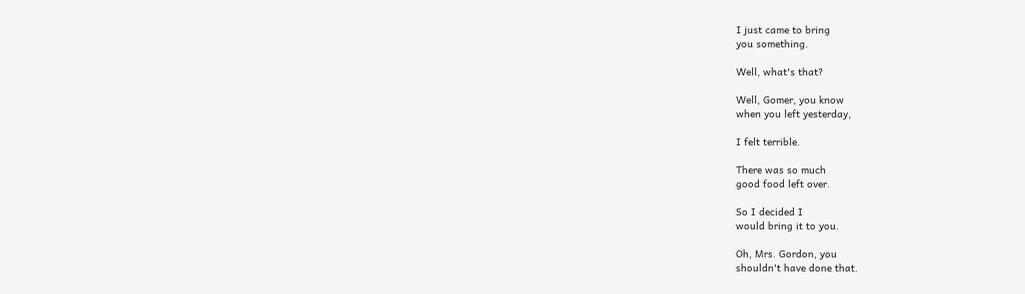I just came to bring
you something.

Well, what's that?

Well, Gomer, you know
when you left yesterday,

I felt terrible.

There was so much
good food left over.

So I decided I
would bring it to you.

Oh, Mrs. Gordon, you
shouldn't have done that.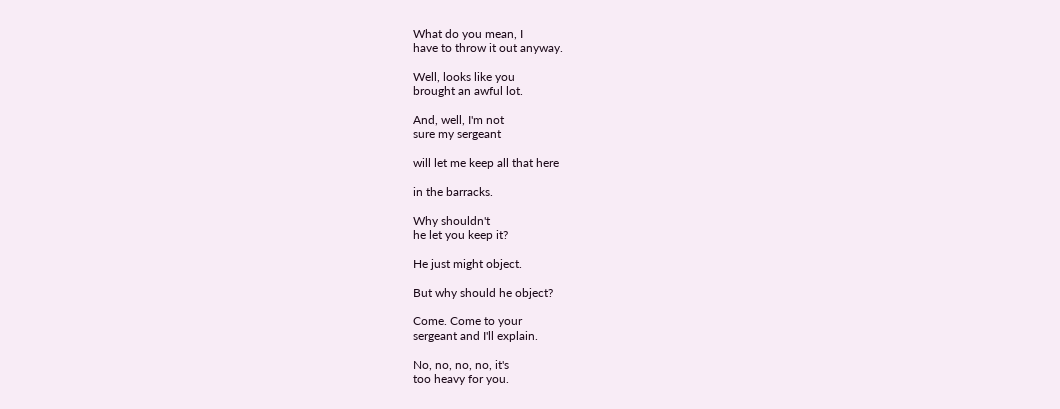What do you mean, I
have to throw it out anyway.

Well, looks like you
brought an awful lot.

And, well, I'm not
sure my sergeant

will let me keep all that here

in the barracks.

Why shouldn't
he let you keep it?

He just might object.

But why should he object?

Come. Come to your
sergeant and I'll explain.

No, no, no, no, it's
too heavy for you.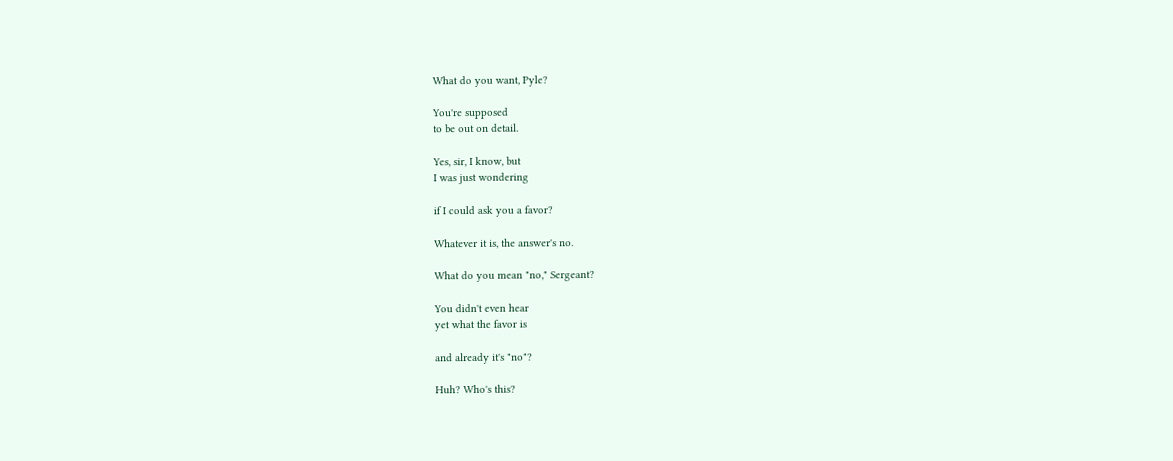What do you want, Pyle?

You're supposed
to be out on detail.

Yes, sir, I know, but
I was just wondering

if I could ask you a favor?

Whatever it is, the answer's no.

What do you mean "no," Sergeant?

You didn't even hear
yet what the favor is

and already it's "no"?

Huh? Who's this?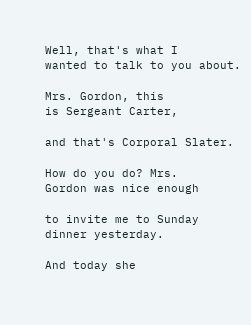Well, that's what I
wanted to talk to you about.

Mrs. Gordon, this
is Sergeant Carter,

and that's Corporal Slater.

How do you do? Mrs.
Gordon was nice enough

to invite me to Sunday
dinner yesterday.

And today she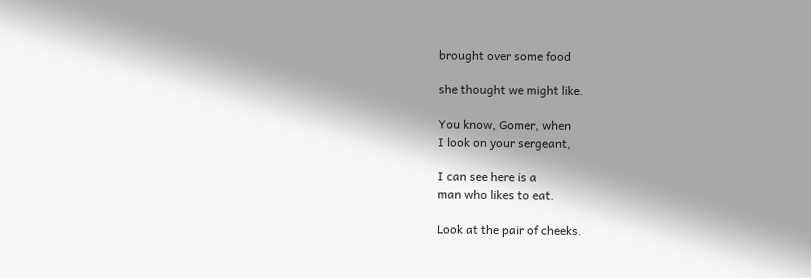brought over some food

she thought we might like.

You know, Gomer, when
I look on your sergeant,

I can see here is a
man who likes to eat.

Look at the pair of cheeks.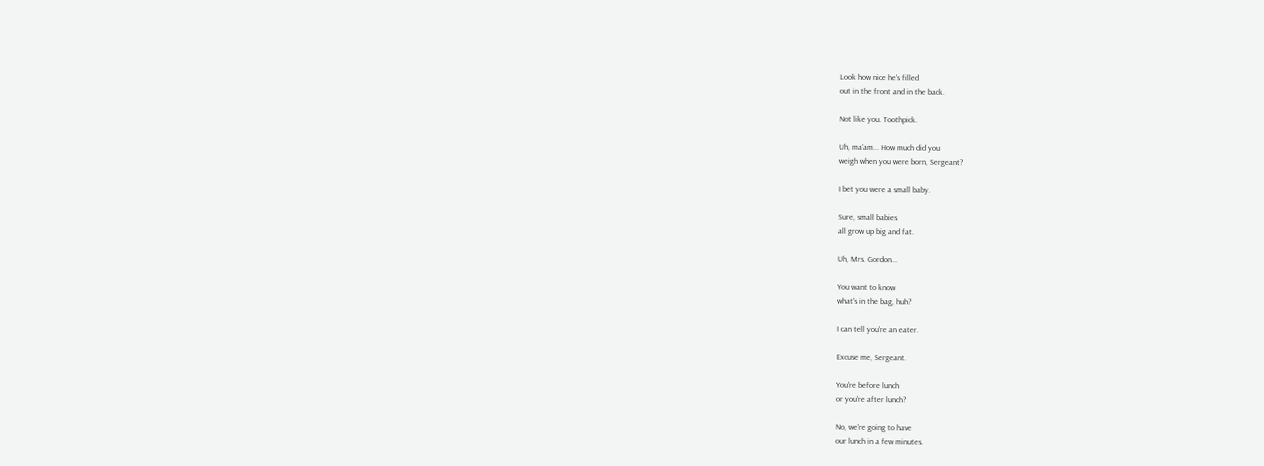Look how nice he's filled
out in the front and in the back.

Not like you. Toothpick.

Uh, ma'am... How much did you
weigh when you were born, Sergeant?

I bet you were a small baby.

Sure, small babies
all grow up big and fat.

Uh, Mrs. Gordon...

You want to know
what's in the bag, huh?

I can tell you're an eater.

Excuse me, Sergeant.

You're before lunch
or you're after lunch?

No, we're going to have
our lunch in a few minutes.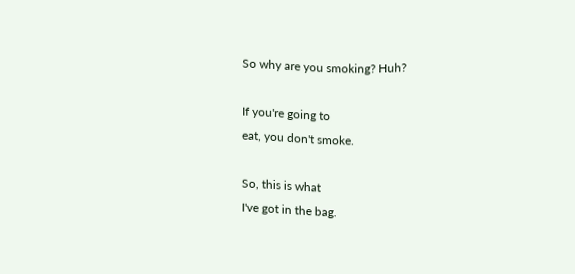So why are you smoking? Huh?

If you're going to
eat, you don't smoke.

So, this is what
I've got in the bag.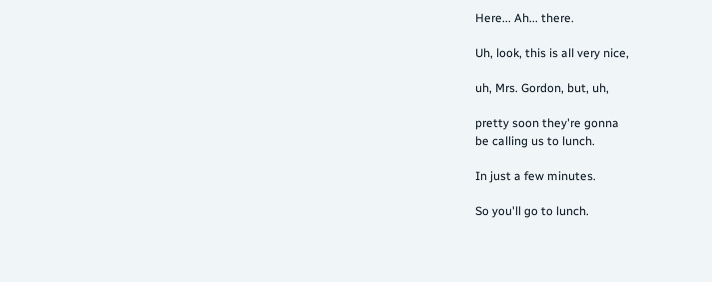Here... Ah... there.

Uh, look, this is all very nice,

uh, Mrs. Gordon, but, uh,

pretty soon they're gonna
be calling us to lunch.

In just a few minutes.

So you'll go to lunch.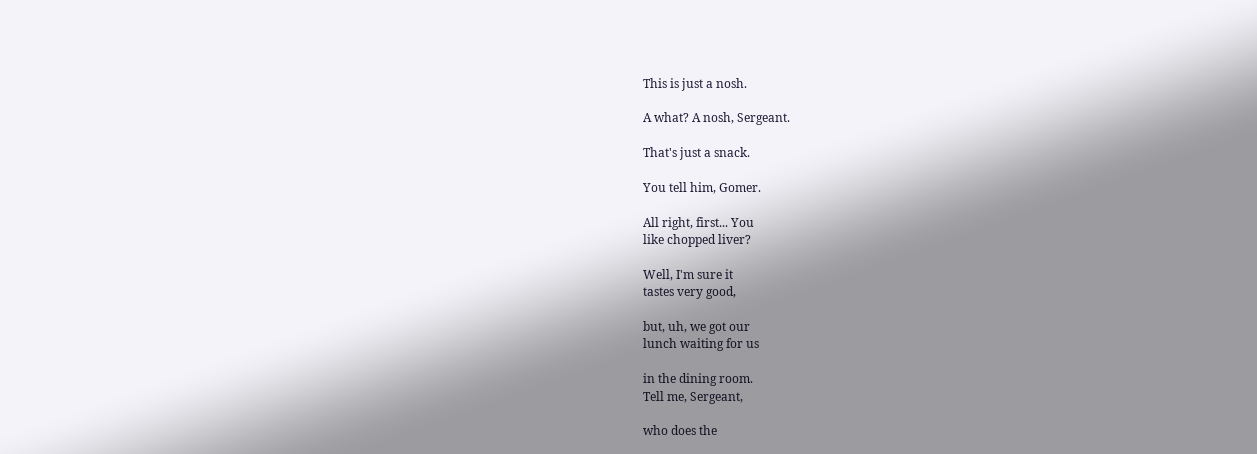This is just a nosh.

A what? A nosh, Sergeant.

That's just a snack.

You tell him, Gomer.

All right, first... You
like chopped liver?

Well, I'm sure it
tastes very good,

but, uh, we got our
lunch waiting for us

in the dining room.
Tell me, Sergeant,

who does the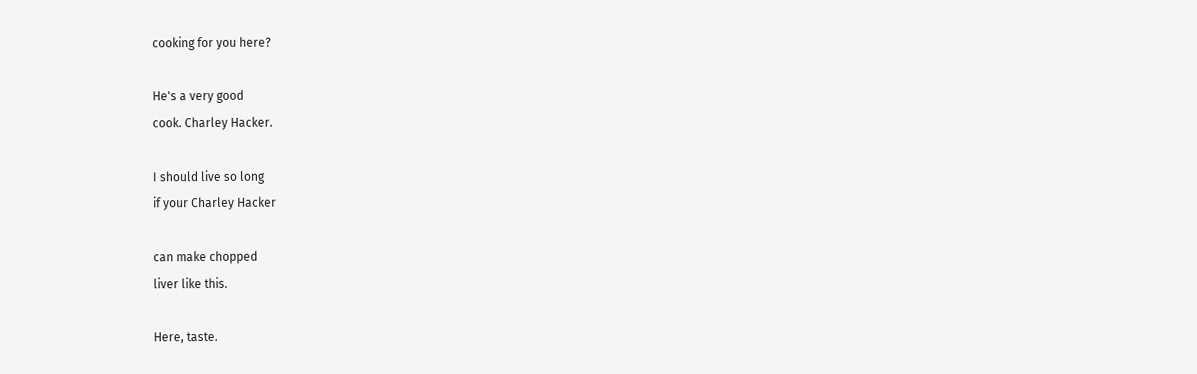cooking for you here?

He's a very good
cook. Charley Hacker.

I should live so long
if your Charley Hacker

can make chopped
liver like this.

Here, taste.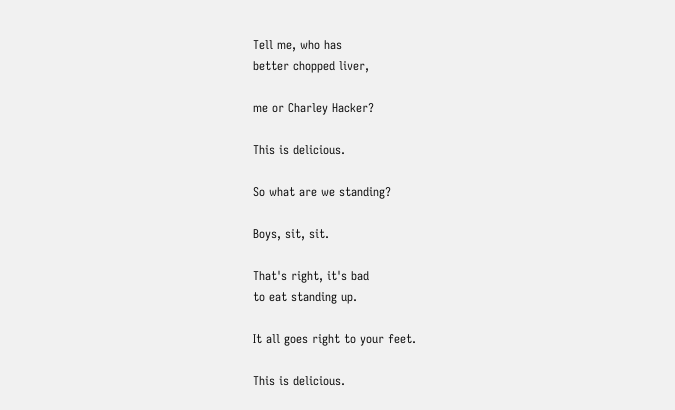Tell me, who has
better chopped liver,

me or Charley Hacker?

This is delicious.

So what are we standing?

Boys, sit, sit.

That's right, it's bad
to eat standing up.

It all goes right to your feet.

This is delicious.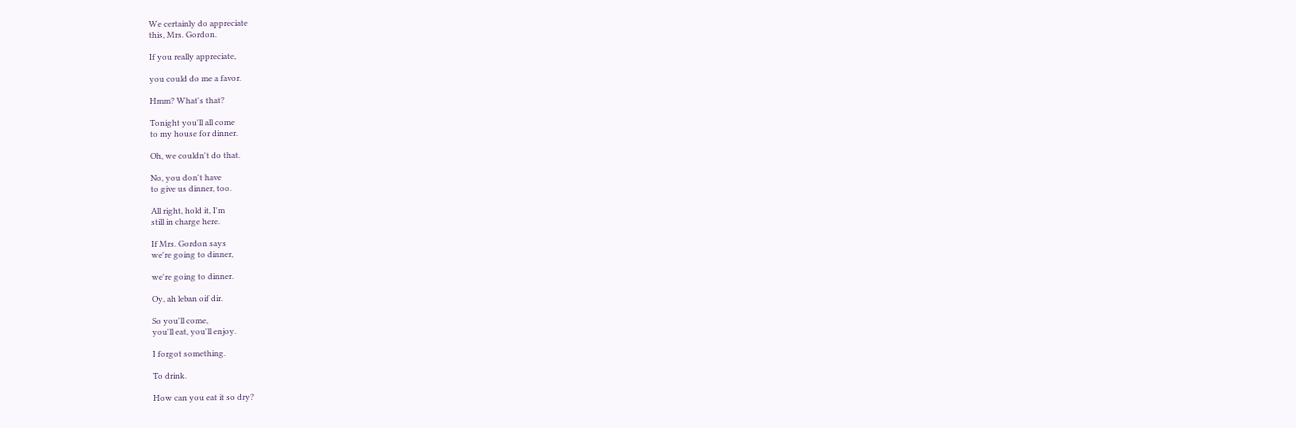We certainly do appreciate
this, Mrs. Gordon.

If you really appreciate,

you could do me a favor.

Hmm? What's that?

Tonight you'll all come
to my house for dinner.

Oh, we couldn't do that.

No, you don't have
to give us dinner, too.

All right, hold it, I'm
still in charge here.

If Mrs. Gordon says
we're going to dinner,

we're going to dinner.

Oy, ah leban oif dir.

So you'll come,
you'll eat, you'll enjoy.

I forgot something.

To drink.

How can you eat it so dry?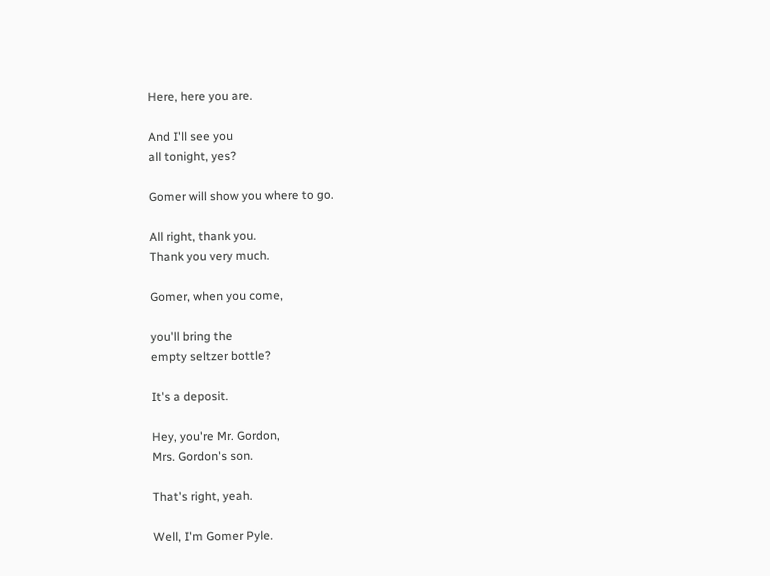Here, here you are.

And I'll see you
all tonight, yes?

Gomer will show you where to go.

All right, thank you.
Thank you very much.

Gomer, when you come,

you'll bring the
empty seltzer bottle?

It's a deposit.

Hey, you're Mr. Gordon,
Mrs. Gordon's son.

That's right, yeah.

Well, I'm Gomer Pyle.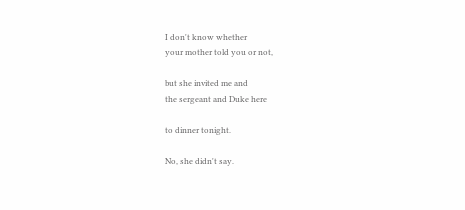I don't know whether
your mother told you or not,

but she invited me and
the sergeant and Duke here

to dinner tonight.

No, she didn't say.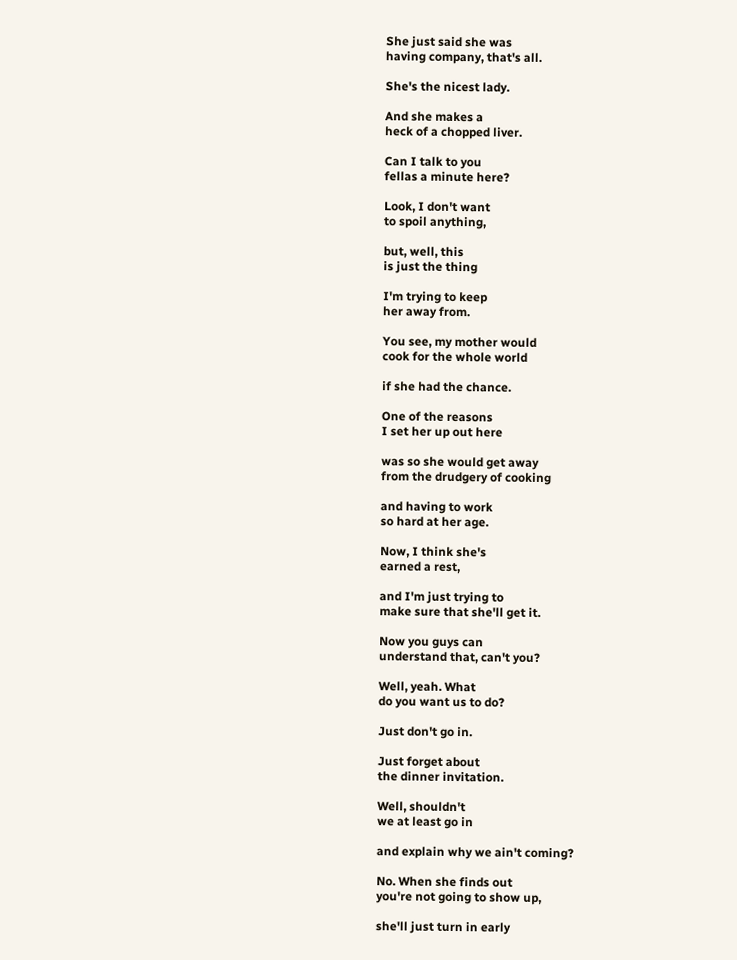She just said she was
having company, that's all.

She's the nicest lady.

And she makes a
heck of a chopped liver.

Can I talk to you
fellas a minute here?

Look, I don't want
to spoil anything,

but, well, this
is just the thing

I'm trying to keep
her away from.

You see, my mother would
cook for the whole world

if she had the chance.

One of the reasons
I set her up out here

was so she would get away
from the drudgery of cooking

and having to work
so hard at her age.

Now, I think she's
earned a rest,

and I'm just trying to
make sure that she'll get it.

Now you guys can
understand that, can't you?

Well, yeah. What
do you want us to do?

Just don't go in.

Just forget about
the dinner invitation.

Well, shouldn't
we at least go in

and explain why we ain't coming?

No. When she finds out
you're not going to show up,

she'll just turn in early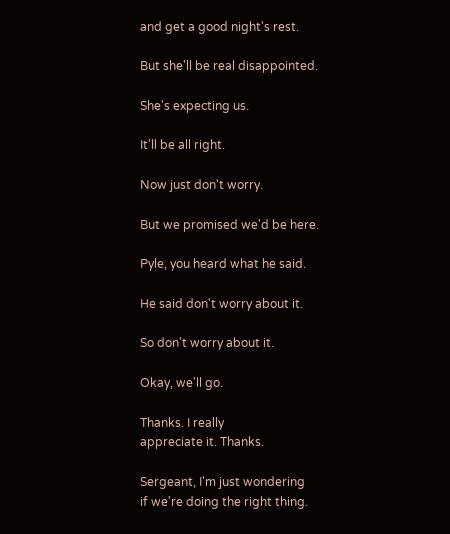and get a good night's rest.

But she'll be real disappointed.

She's expecting us.

It'll be all right.

Now just don't worry.

But we promised we'd be here.

Pyle, you heard what he said.

He said don't worry about it.

So don't worry about it.

Okay, we'll go.

Thanks. I really
appreciate it. Thanks.

Sergeant, I'm just wondering
if we're doing the right thing.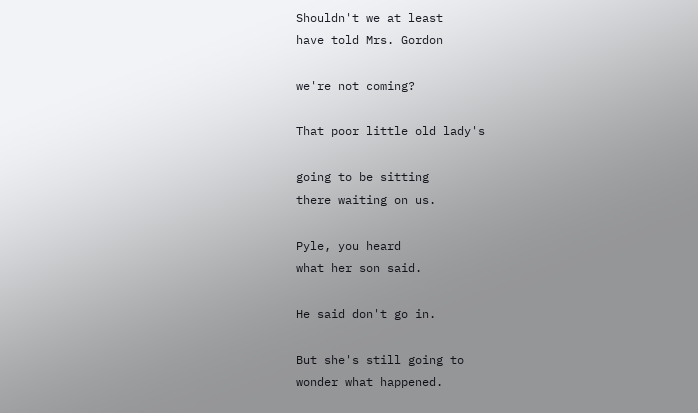Shouldn't we at least
have told Mrs. Gordon

we're not coming?

That poor little old lady's

going to be sitting
there waiting on us.

Pyle, you heard
what her son said.

He said don't go in.

But she's still going to
wonder what happened.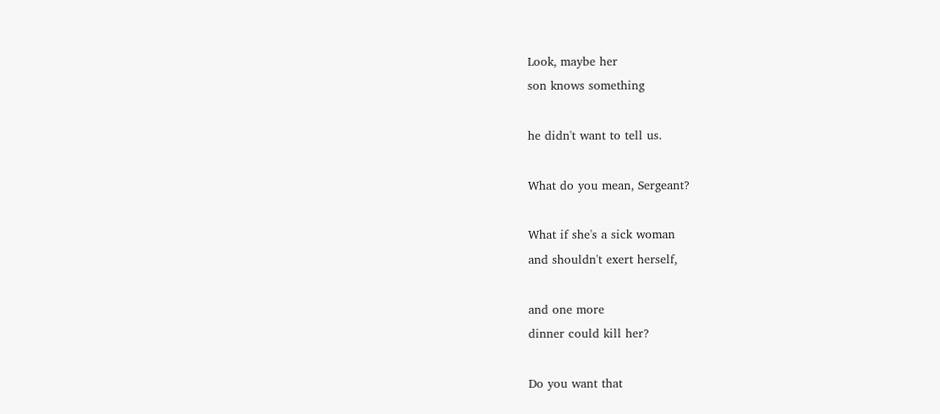Look, maybe her
son knows something

he didn't want to tell us.

What do you mean, Sergeant?

What if she's a sick woman
and shouldn't exert herself,

and one more
dinner could kill her?

Do you want that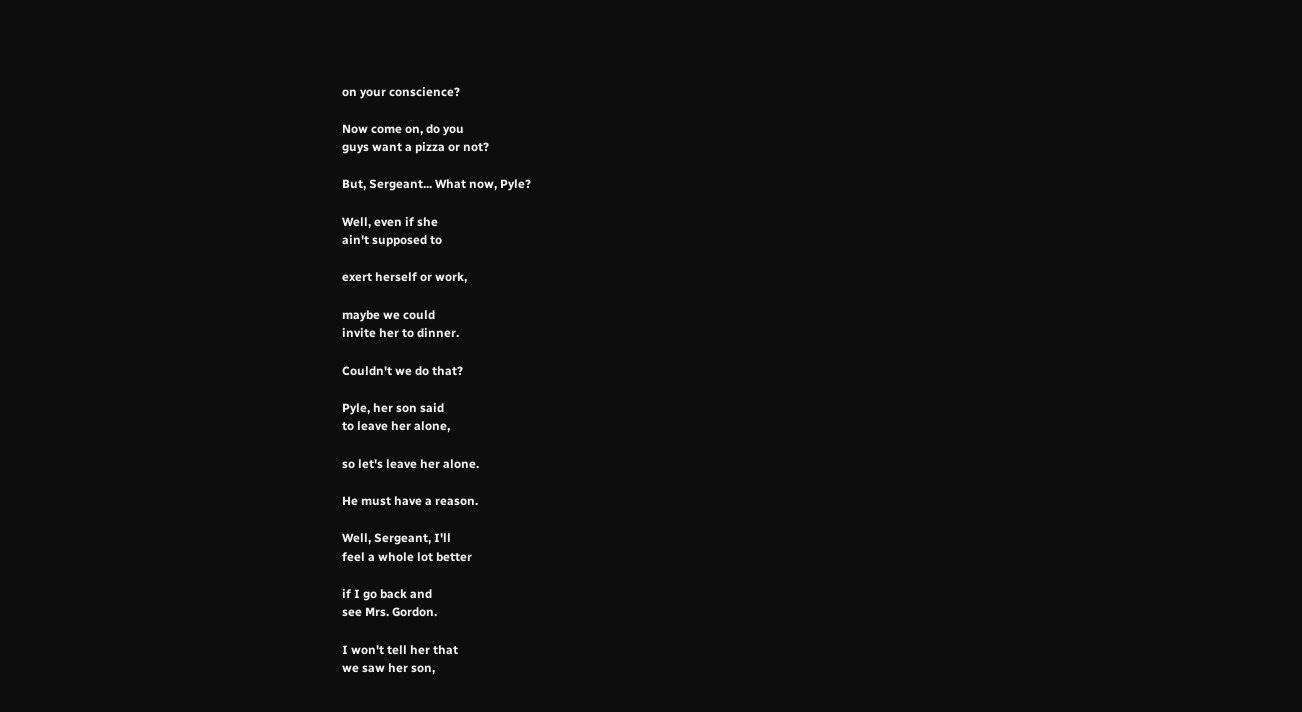on your conscience?

Now come on, do you
guys want a pizza or not?

But, Sergeant... What now, Pyle?

Well, even if she
ain't supposed to

exert herself or work,

maybe we could
invite her to dinner.

Couldn't we do that?

Pyle, her son said
to leave her alone,

so let's leave her alone.

He must have a reason.

Well, Sergeant, I'll
feel a whole lot better

if I go back and
see Mrs. Gordon.

I won't tell her that
we saw her son,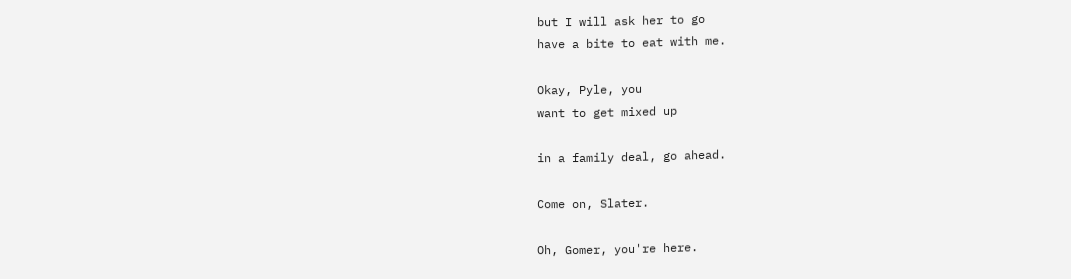but I will ask her to go
have a bite to eat with me.

Okay, Pyle, you
want to get mixed up

in a family deal, go ahead.

Come on, Slater.

Oh, Gomer, you're here.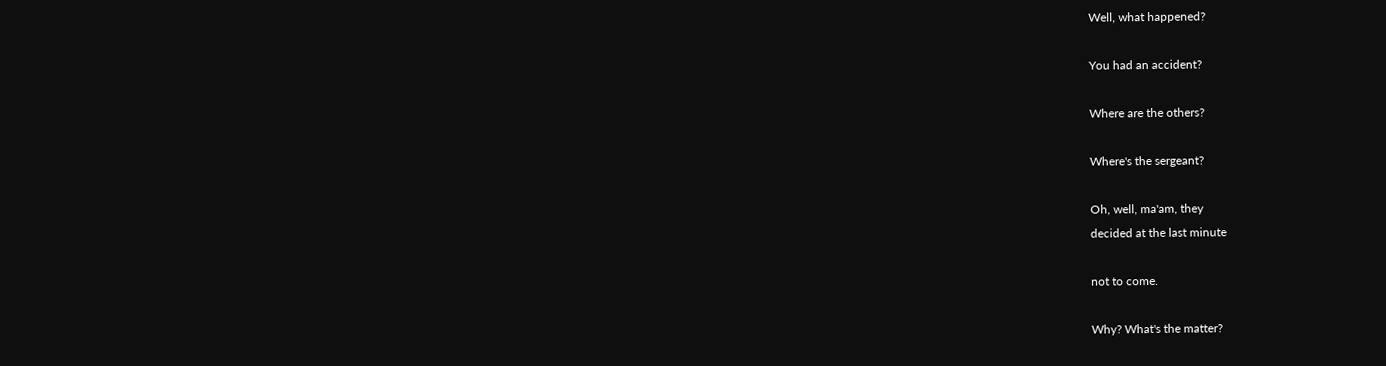Well, what happened?

You had an accident?

Where are the others?

Where's the sergeant?

Oh, well, ma'am, they
decided at the last minute

not to come.

Why? What's the matter?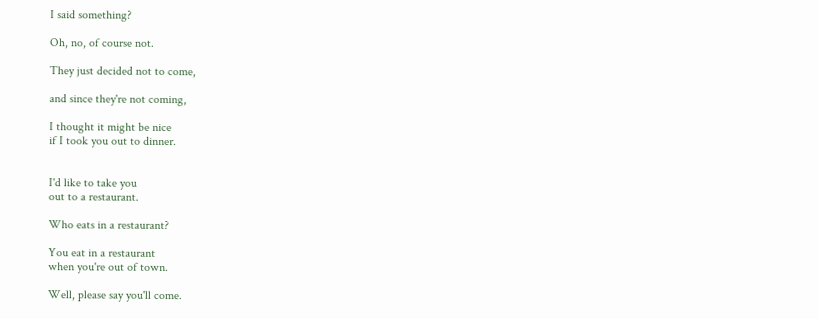I said something?

Oh, no, of course not.

They just decided not to come,

and since they're not coming,

I thought it might be nice
if I took you out to dinner.


I'd like to take you
out to a restaurant.

Who eats in a restaurant?

You eat in a restaurant
when you're out of town.

Well, please say you'll come.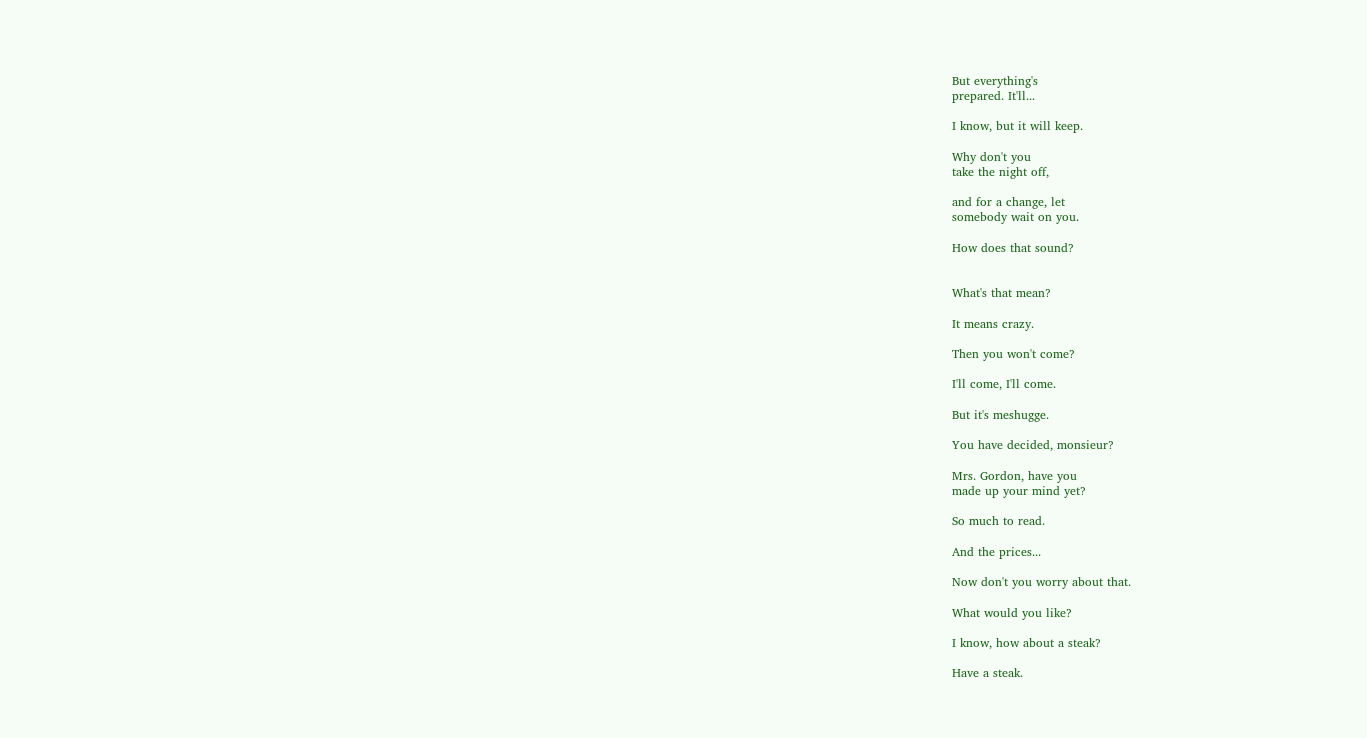But everything's
prepared. It'll...

I know, but it will keep.

Why don't you
take the night off,

and for a change, let
somebody wait on you.

How does that sound?


What's that mean?

It means crazy.

Then you won't come?

I'll come, I'll come.

But it's meshugge.

You have decided, monsieur?

Mrs. Gordon, have you
made up your mind yet?

So much to read.

And the prices...

Now don't you worry about that.

What would you like?

I know, how about a steak?

Have a steak.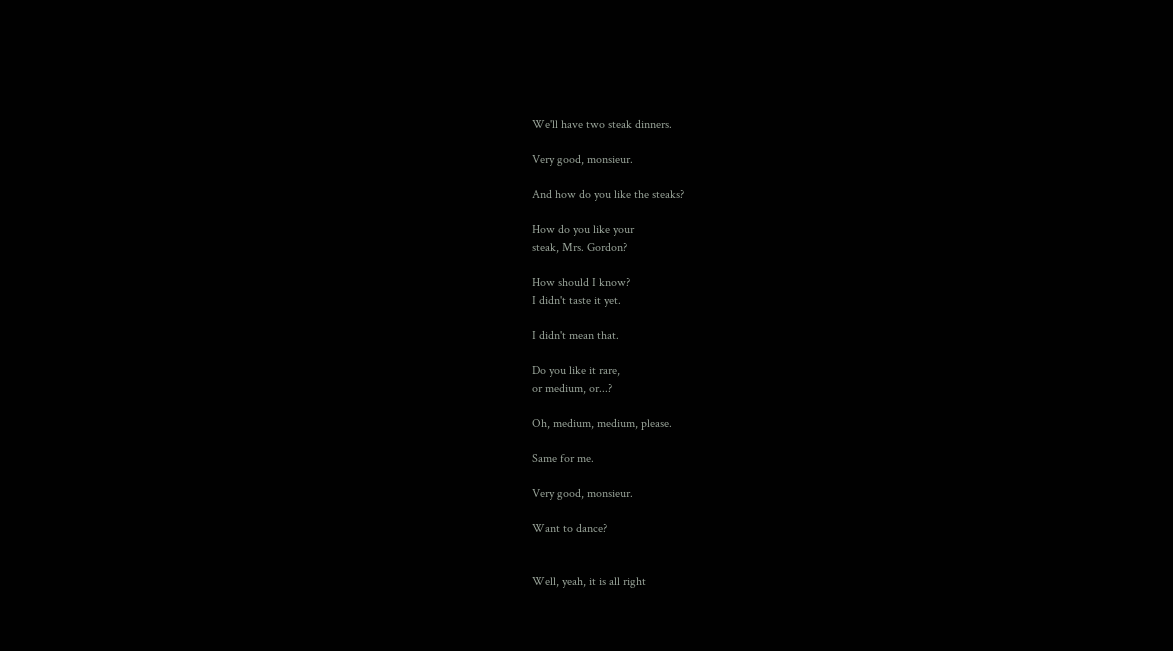We'll have two steak dinners.

Very good, monsieur.

And how do you like the steaks?

How do you like your
steak, Mrs. Gordon?

How should I know?
I didn't taste it yet.

I didn't mean that.

Do you like it rare,
or medium, or...?

Oh, medium, medium, please.

Same for me.

Very good, monsieur.

Want to dance?


Well, yeah, it is all right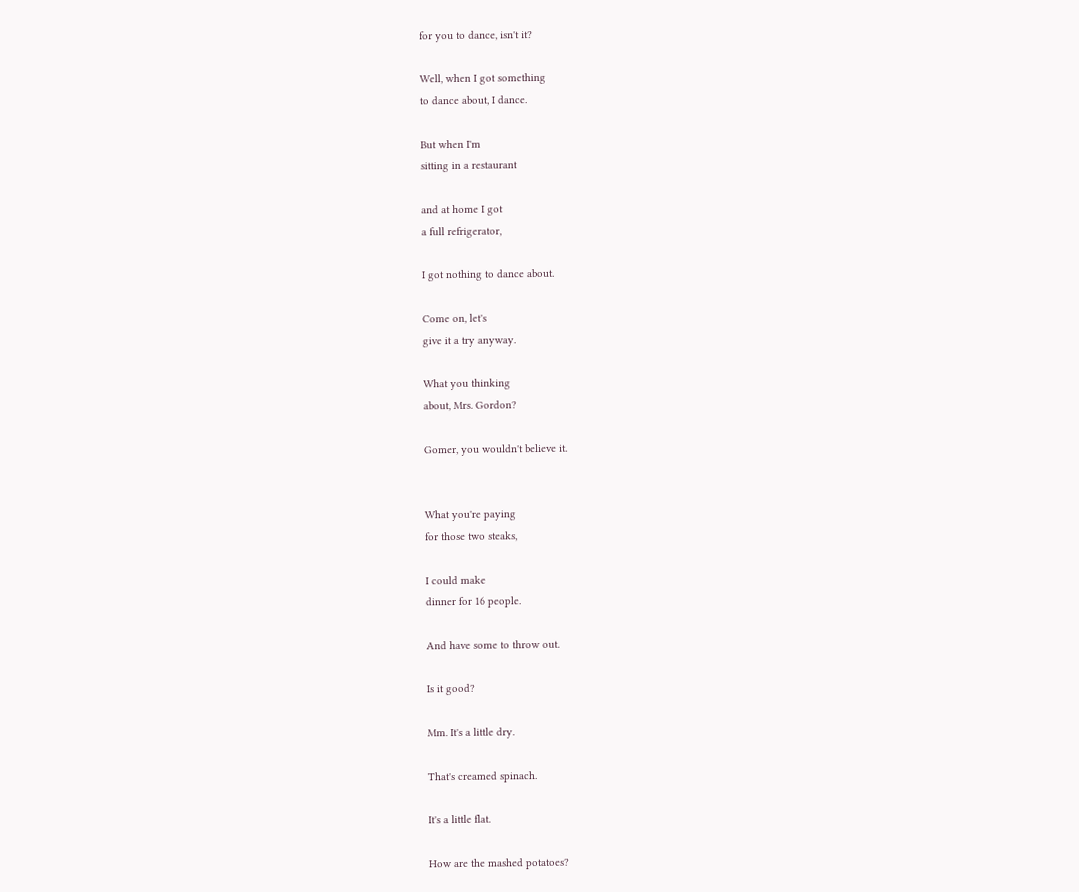for you to dance, isn't it?

Well, when I got something
to dance about, I dance.

But when I'm
sitting in a restaurant

and at home I got
a full refrigerator,

I got nothing to dance about.

Come on, let's
give it a try anyway.

What you thinking
about, Mrs. Gordon?

Gomer, you wouldn't believe it.


What you're paying
for those two steaks,

I could make
dinner for 16 people.

And have some to throw out.

Is it good?

Mm. It's a little dry.

That's creamed spinach.

It's a little flat.

How are the mashed potatoes?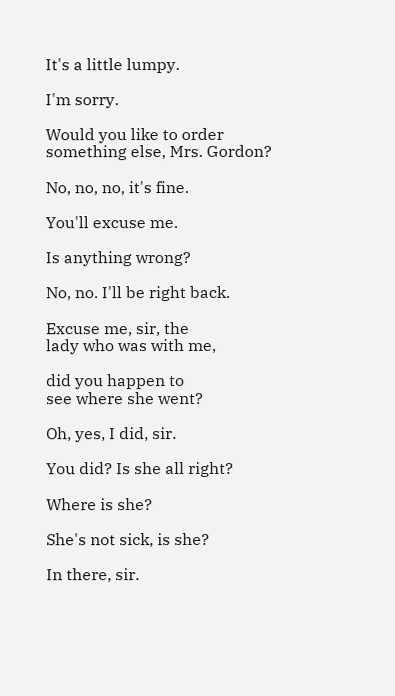It's a little lumpy.

I'm sorry.

Would you like to order
something else, Mrs. Gordon?

No, no, no, it's fine.

You'll excuse me.

Is anything wrong?

No, no. I'll be right back.

Excuse me, sir, the
lady who was with me,

did you happen to
see where she went?

Oh, yes, I did, sir.

You did? Is she all right?

Where is she?

She's not sick, is she?

In there, sir.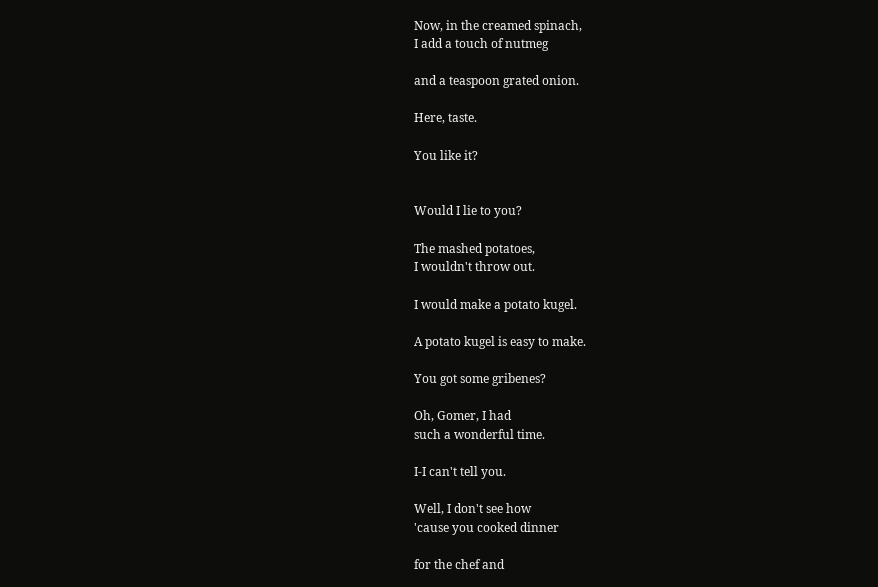Now, in the creamed spinach,
I add a touch of nutmeg

and a teaspoon grated onion.

Here, taste.

You like it?


Would I lie to you?

The mashed potatoes,
I wouldn't throw out.

I would make a potato kugel.

A potato kugel is easy to make.

You got some gribenes?

Oh, Gomer, I had
such a wonderful time.

I-I can't tell you.

Well, I don't see how
'cause you cooked dinner

for the chef and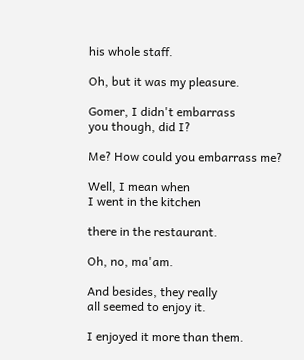his whole staff.

Oh, but it was my pleasure.

Gomer, I didn't embarrass
you though, did I?

Me? How could you embarrass me?

Well, I mean when
I went in the kitchen

there in the restaurant.

Oh, no, ma'am.

And besides, they really
all seemed to enjoy it.

I enjoyed it more than them.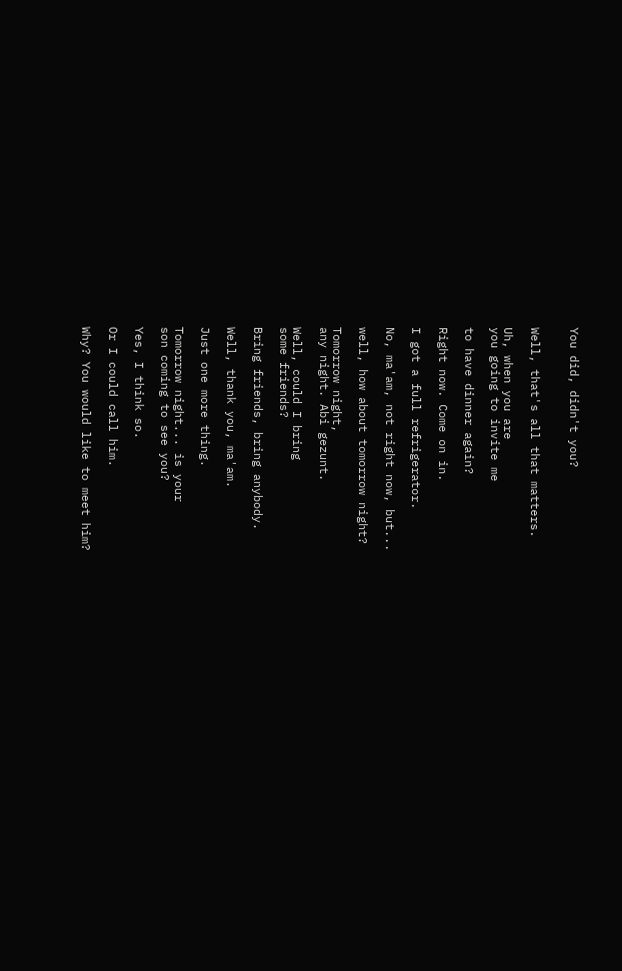You did, didn't you?


Well, that's all that matters.

Uh, when you are
you going to invite me

to have dinner again?

Right now. Come on in.

I got a full refrigerator.

No, ma'am, not right now, but...

well, how about tomorrow night?

Tomorrow night,
any night. Abi gezunt.

Well, could I bring
some friends?

Bring friends, bring anybody.

Well, thank you, ma'am.

Just one more thing.

Tomorrow night... is your
son coming to see you?

Yes, I think so.

Or I could call him.

Why? You would like to meet him?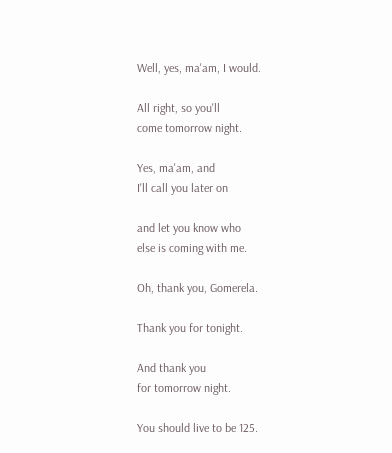Well, yes, ma'am, I would.

All right, so you'll
come tomorrow night.

Yes, ma'am, and
I'll call you later on

and let you know who
else is coming with me.

Oh, thank you, Gomerela.

Thank you for tonight.

And thank you
for tomorrow night.

You should live to be 125.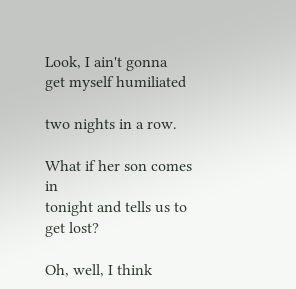Look, I ain't gonna
get myself humiliated

two nights in a row.

What if her son comes in
tonight and tells us to get lost?

Oh, well, I think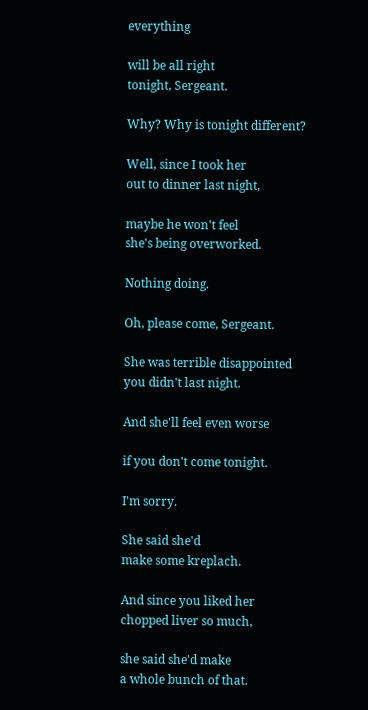everything

will be all right
tonight, Sergeant.

Why? Why is tonight different?

Well, since I took her
out to dinner last night,

maybe he won't feel
she's being overworked.

Nothing doing.

Oh, please come, Sergeant.

She was terrible disappointed
you didn't last night.

And she'll feel even worse

if you don't come tonight.

I'm sorry.

She said she'd
make some kreplach.

And since you liked her
chopped liver so much,

she said she'd make
a whole bunch of that.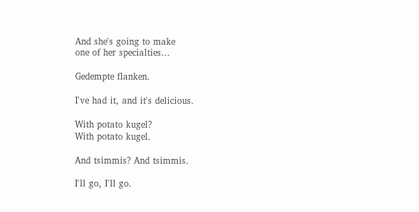And she's going to make
one of her specialties...

Gedempte flanken.

I've had it, and it's delicious.

With potato kugel?
With potato kugel.

And tsimmis? And tsimmis.

I'll go, I'll go.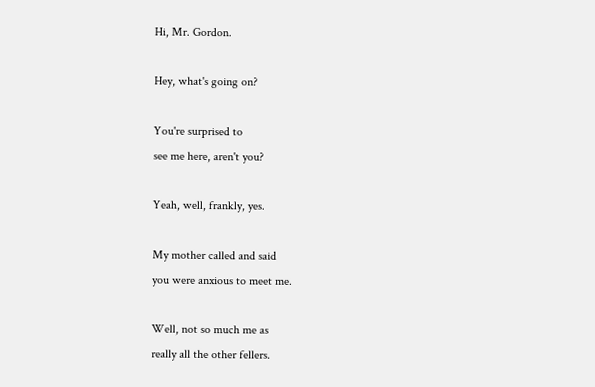Hi, Mr. Gordon.

Hey, what's going on?

You're surprised to
see me here, aren't you?

Yeah, well, frankly, yes.

My mother called and said
you were anxious to meet me.

Well, not so much me as
really all the other fellers.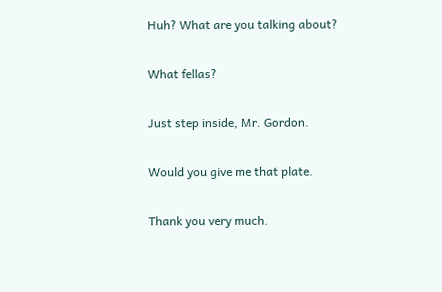Huh? What are you talking about?

What fellas?

Just step inside, Mr. Gordon.

Would you give me that plate.

Thank you very much.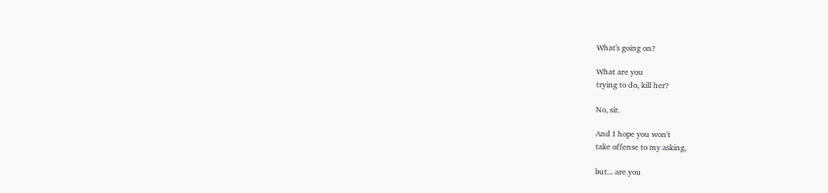What's going on?

What are you
trying to do, kill her?

No, sir.

And I hope you won't
take offense to my asking,

but... are you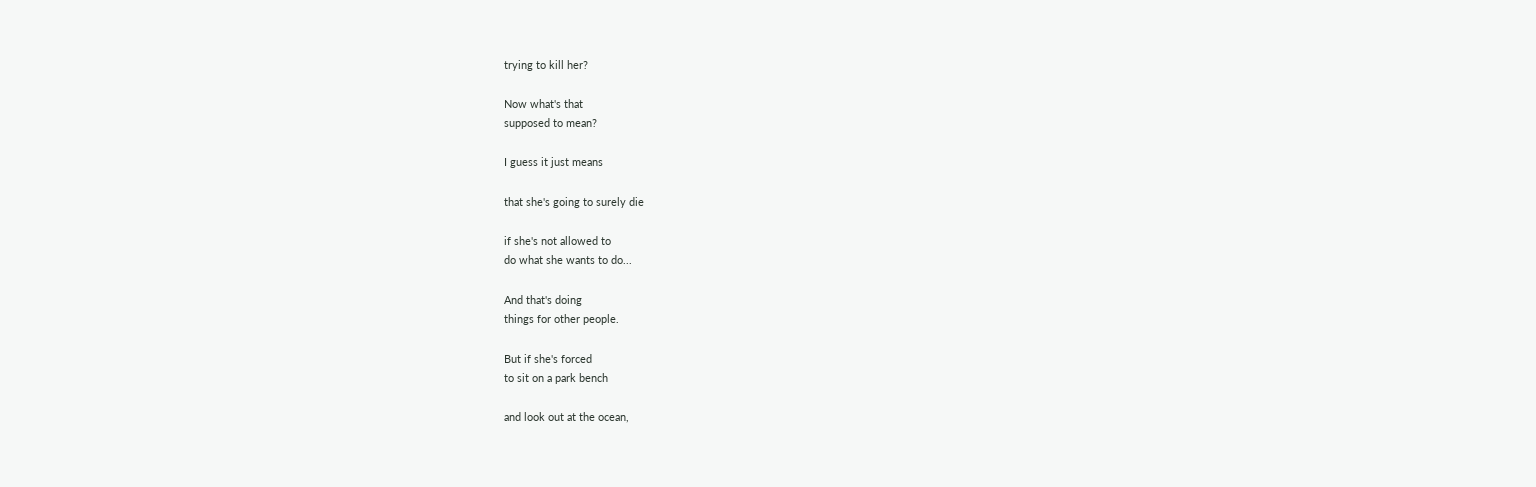trying to kill her?

Now what's that
supposed to mean?

I guess it just means

that she's going to surely die

if she's not allowed to
do what she wants to do...

And that's doing
things for other people.

But if she's forced
to sit on a park bench

and look out at the ocean,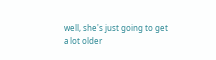well, she's just going to get
a lot older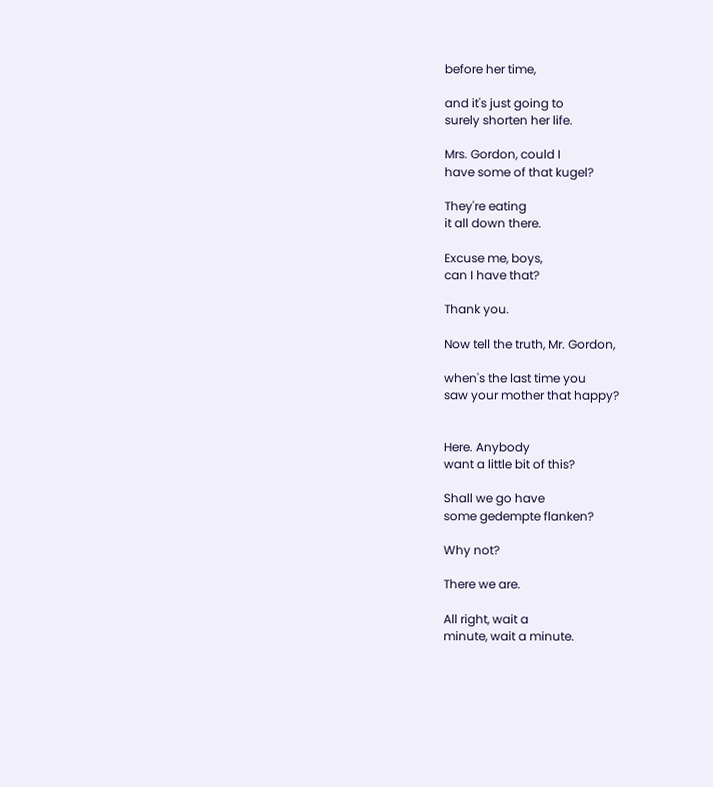before her time,

and it's just going to
surely shorten her life.

Mrs. Gordon, could I
have some of that kugel?

They're eating
it all down there.

Excuse me, boys,
can I have that?

Thank you.

Now tell the truth, Mr. Gordon,

when's the last time you
saw your mother that happy?


Here. Anybody
want a little bit of this?

Shall we go have
some gedempte flanken?

Why not?

There we are.

All right, wait a
minute, wait a minute.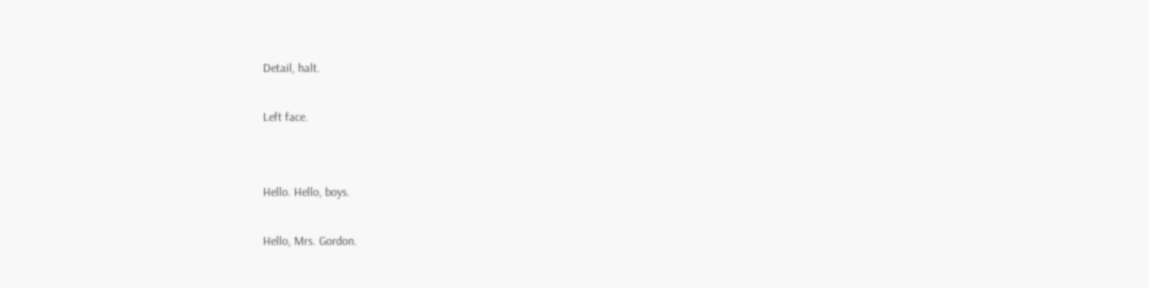Detail, halt.

Left face.


Hello. Hello, boys.

Hello, Mrs. Gordon.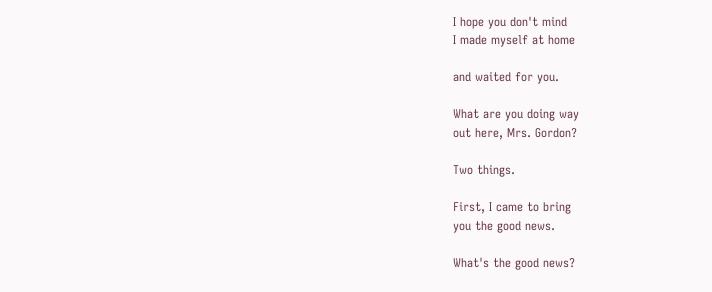I hope you don't mind
I made myself at home

and waited for you.

What are you doing way
out here, Mrs. Gordon?

Two things.

First, I came to bring
you the good news.

What's the good news?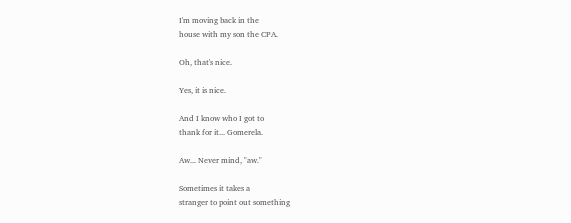I'm moving back in the
house with my son the CPA.

Oh, that's nice.

Yes, it is nice.

And I know who I got to
thank for it... Gomerela.

Aw... Never mind, "aw."

Sometimes it takes a
stranger to point out something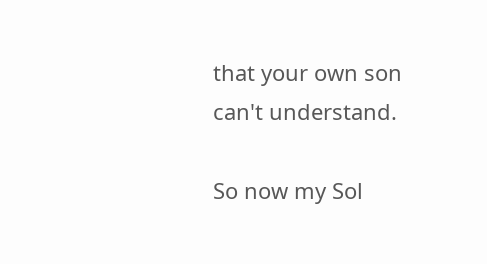that your own son
can't understand.

So now my Sol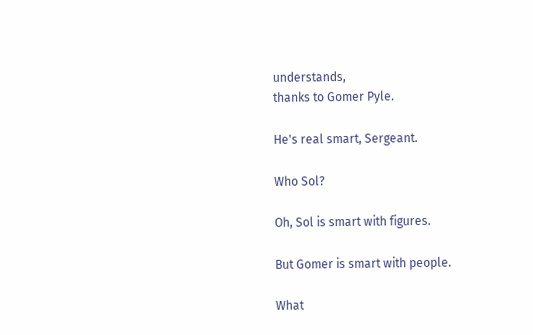understands,
thanks to Gomer Pyle.

He's real smart, Sergeant.

Who Sol?

Oh, Sol is smart with figures.

But Gomer is smart with people.

What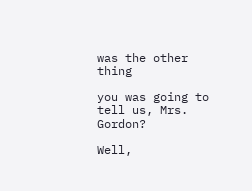was the other thing

you was going to
tell us, Mrs. Gordon?

Well,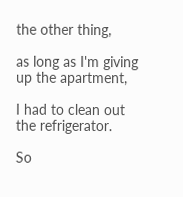the other thing,

as long as I'm giving
up the apartment,

I had to clean out
the refrigerator.

So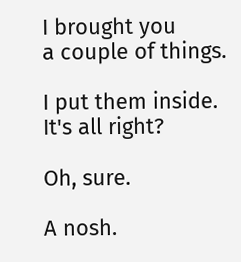I brought you
a couple of things.

I put them inside.
It's all right?

Oh, sure.

A nosh.